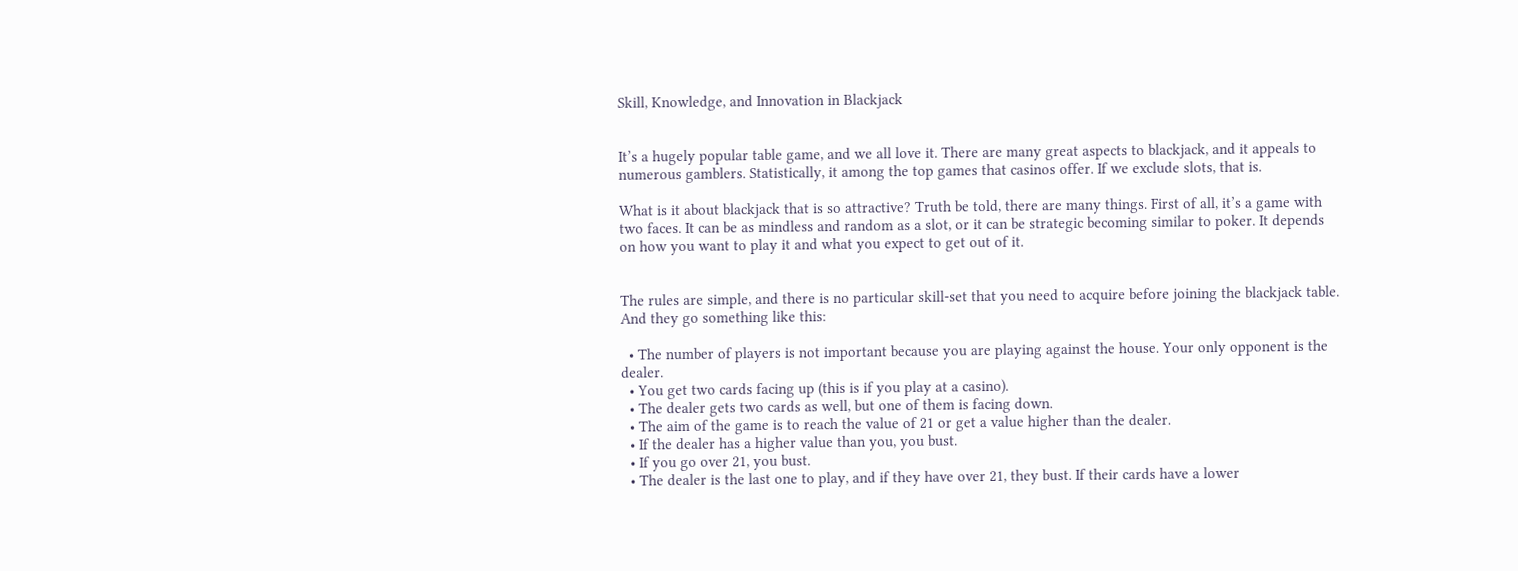Skill, Knowledge, and Innovation in Blackjack


It’s a hugely popular table game, and we all love it. There are many great aspects to blackjack, and it appeals to numerous gamblers. Statistically, it among the top games that casinos offer. If we exclude slots, that is.

What is it about blackjack that is so attractive? Truth be told, there are many things. First of all, it’s a game with two faces. It can be as mindless and random as a slot, or it can be strategic becoming similar to poker. It depends on how you want to play it and what you expect to get out of it.


The rules are simple, and there is no particular skill-set that you need to acquire before joining the blackjack table. And they go something like this:

  • The number of players is not important because you are playing against the house. Your only opponent is the dealer.
  • You get two cards facing up (this is if you play at a casino).
  • The dealer gets two cards as well, but one of them is facing down.
  • The aim of the game is to reach the value of 21 or get a value higher than the dealer.
  • If the dealer has a higher value than you, you bust.
  • If you go over 21, you bust.
  • The dealer is the last one to play, and if they have over 21, they bust. If their cards have a lower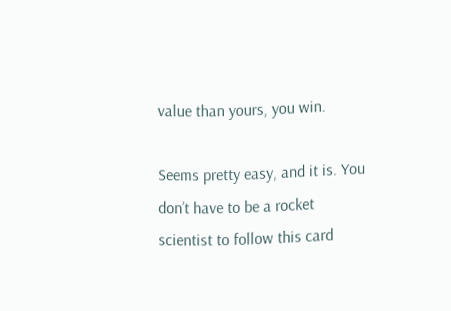value than yours, you win.

Seems pretty easy, and it is. You don’t have to be a rocket scientist to follow this card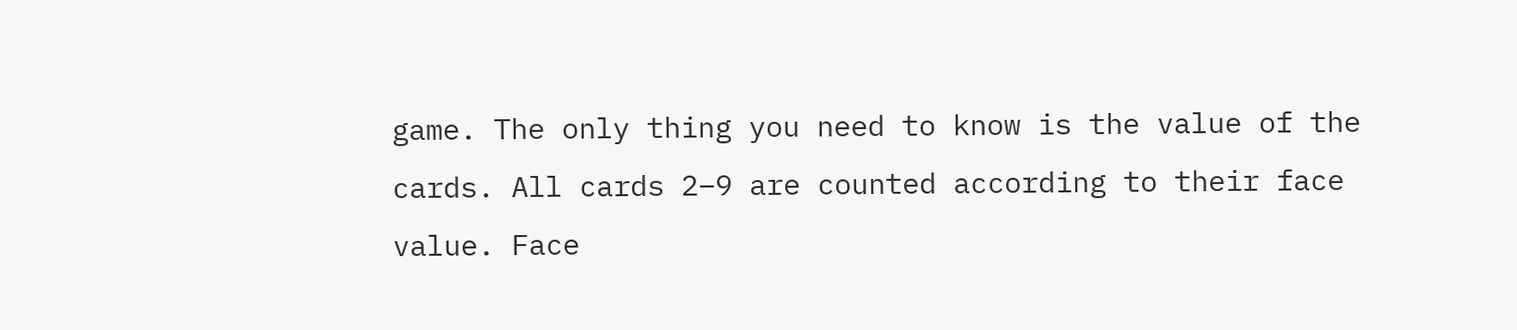game. The only thing you need to know is the value of the cards. All cards 2–9 are counted according to their face value. Face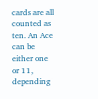cards are all counted as ten. An Ace can be either one or 11, depending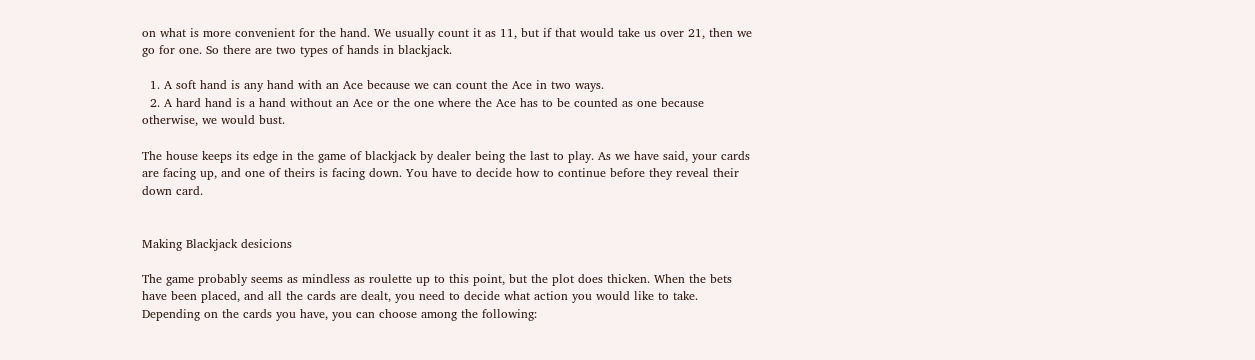on what is more convenient for the hand. We usually count it as 11, but if that would take us over 21, then we go for one. So there are two types of hands in blackjack.

  1. A soft hand is any hand with an Ace because we can count the Ace in two ways.
  2. A hard hand is a hand without an Ace or the one where the Ace has to be counted as one because otherwise, we would bust.

The house keeps its edge in the game of blackjack by dealer being the last to play. As we have said, your cards are facing up, and one of theirs is facing down. You have to decide how to continue before they reveal their down card.


Making Blackjack desicions

The game probably seems as mindless as roulette up to this point, but the plot does thicken. When the bets have been placed, and all the cards are dealt, you need to decide what action you would like to take. Depending on the cards you have, you can choose among the following: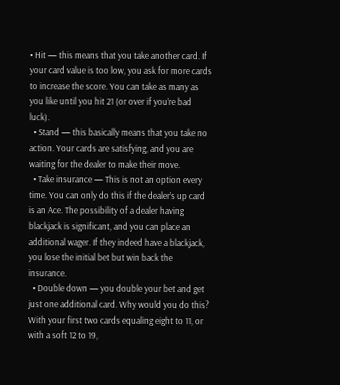• Hit — this means that you take another card. If your card value is too low, you ask for more cards to increase the score. You can take as many as you like until you hit 21 (or over if you’re bad luck).
  • Stand — this basically means that you take no action. Your cards are satisfying, and you are waiting for the dealer to make their move.
  • Take insurance — This is not an option every time. You can only do this if the dealer’s up card is an Ace. The possibility of a dealer having blackjack is significant, and you can place an additional wager. If they indeed have a blackjack, you lose the initial bet but win back the insurance.
  • Double down — you double your bet and get just one additional card. Why would you do this? With your first two cards equaling eight to 11, or with a soft 12 to 19,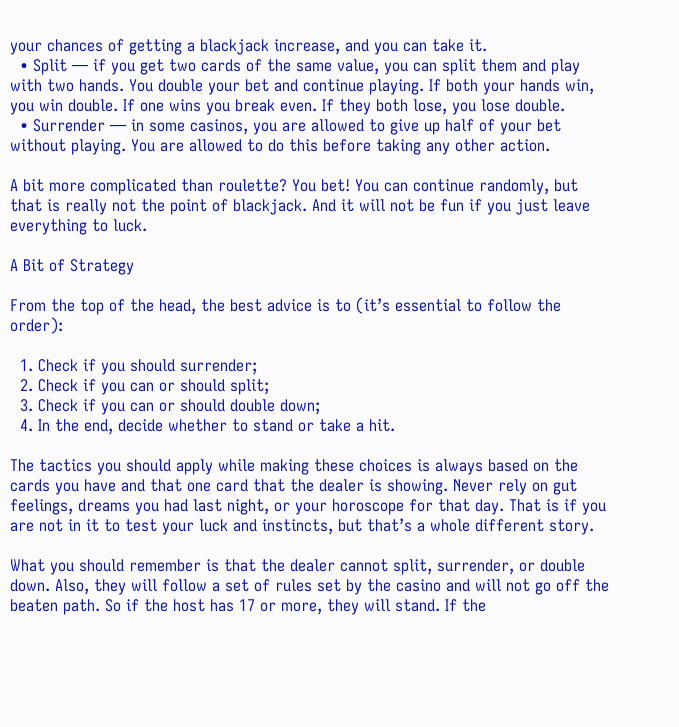your chances of getting a blackjack increase, and you can take it.
  • Split — if you get two cards of the same value, you can split them and play with two hands. You double your bet and continue playing. If both your hands win, you win double. If one wins you break even. If they both lose, you lose double.
  • Surrender — in some casinos, you are allowed to give up half of your bet without playing. You are allowed to do this before taking any other action.

A bit more complicated than roulette? You bet! You can continue randomly, but that is really not the point of blackjack. And it will not be fun if you just leave everything to luck.

A Bit of Strategy

From the top of the head, the best advice is to (it’s essential to follow the order):

  1. Check if you should surrender;
  2. Check if you can or should split;
  3. Check if you can or should double down;
  4. In the end, decide whether to stand or take a hit.

The tactics you should apply while making these choices is always based on the cards you have and that one card that the dealer is showing. Never rely on gut feelings, dreams you had last night, or your horoscope for that day. That is if you are not in it to test your luck and instincts, but that’s a whole different story.

What you should remember is that the dealer cannot split, surrender, or double down. Also, they will follow a set of rules set by the casino and will not go off the beaten path. So if the host has 17 or more, they will stand. If the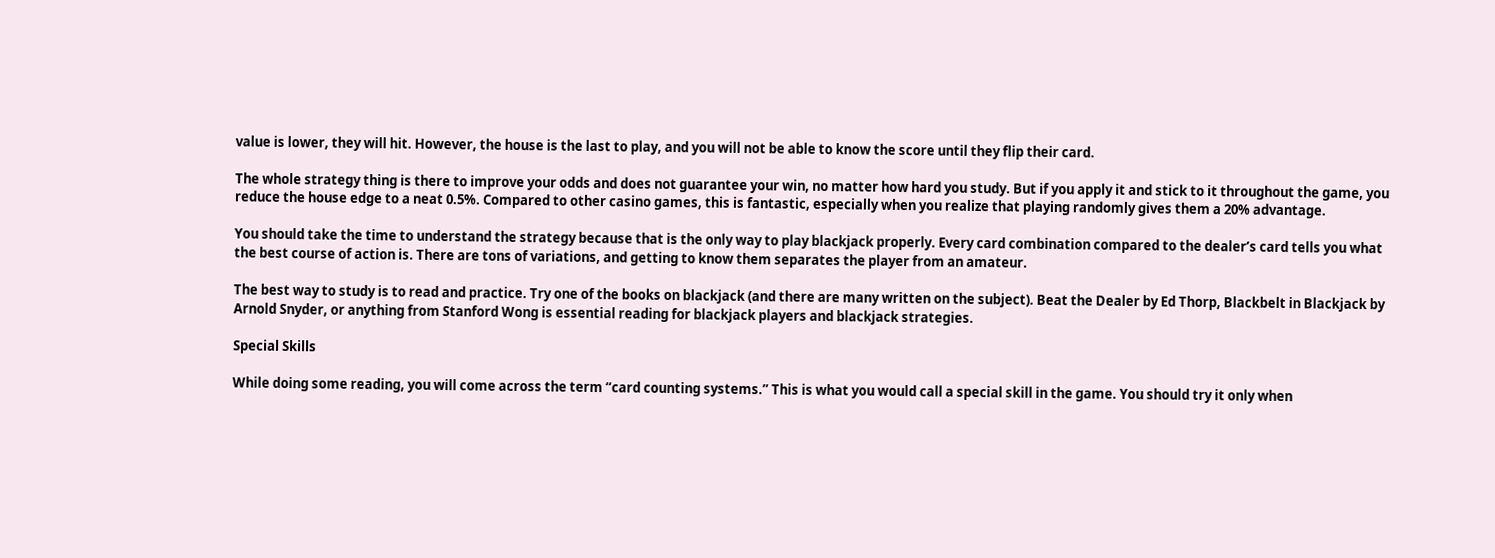value is lower, they will hit. However, the house is the last to play, and you will not be able to know the score until they flip their card.

The whole strategy thing is there to improve your odds and does not guarantee your win, no matter how hard you study. But if you apply it and stick to it throughout the game, you reduce the house edge to a neat 0.5%. Compared to other casino games, this is fantastic, especially when you realize that playing randomly gives them a 20% advantage.

You should take the time to understand the strategy because that is the only way to play blackjack properly. Every card combination compared to the dealer’s card tells you what the best course of action is. There are tons of variations, and getting to know them separates the player from an amateur.

The best way to study is to read and practice. Try one of the books on blackjack (and there are many written on the subject). Beat the Dealer by Ed Thorp, Blackbelt in Blackjack by Arnold Snyder, or anything from Stanford Wong is essential reading for blackjack players and blackjack strategies.

Special Skills

While doing some reading, you will come across the term “card counting systems.” This is what you would call a special skill in the game. You should try it only when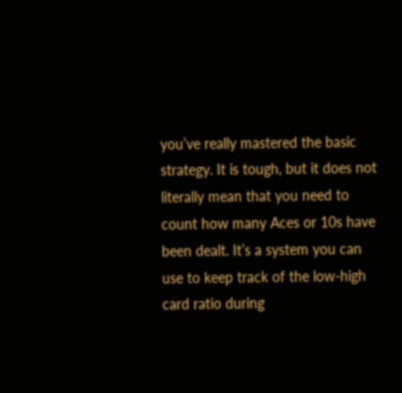you’ve really mastered the basic strategy. It is tough, but it does not literally mean that you need to count how many Aces or 10s have been dealt. It’s a system you can use to keep track of the low-high card ratio during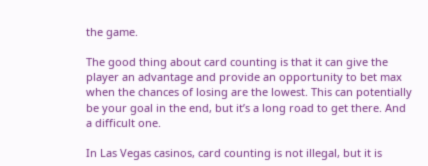the game.

The good thing about card counting is that it can give the player an advantage and provide an opportunity to bet max when the chances of losing are the lowest. This can potentially be your goal in the end, but it’s a long road to get there. And a difficult one.

In Las Vegas casinos, card counting is not illegal, but it is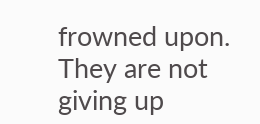frowned upon. They are not giving up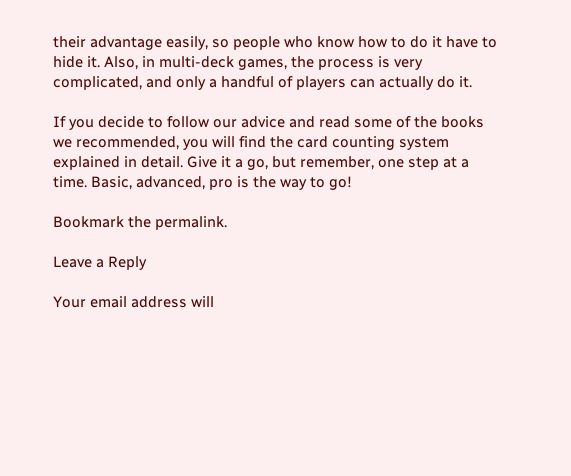their advantage easily, so people who know how to do it have to hide it. Also, in multi-deck games, the process is very complicated, and only a handful of players can actually do it.

If you decide to follow our advice and read some of the books we recommended, you will find the card counting system explained in detail. Give it a go, but remember, one step at a time. Basic, advanced, pro is the way to go!

Bookmark the permalink.

Leave a Reply

Your email address will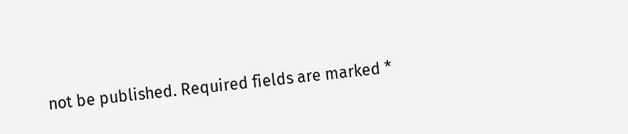not be published. Required fields are marked *